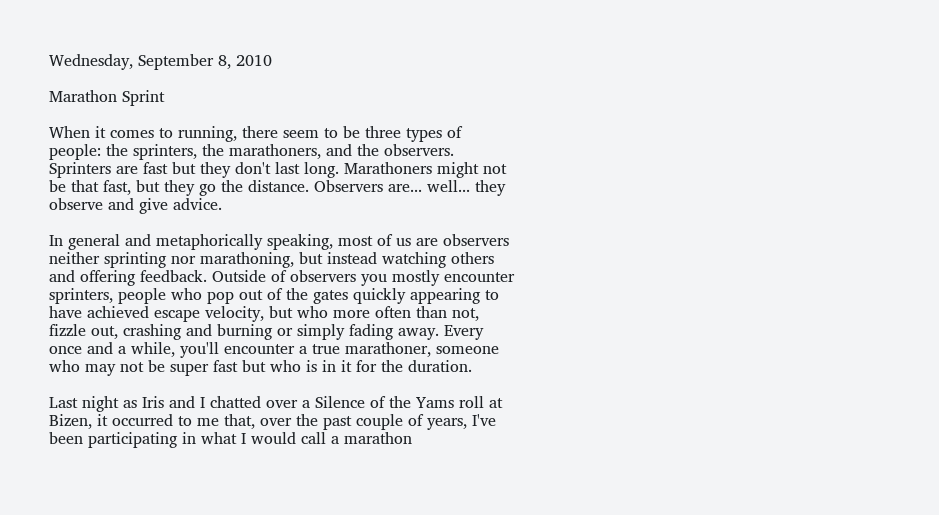Wednesday, September 8, 2010

Marathon Sprint

When it comes to running, there seem to be three types of people: the sprinters, the marathoners, and the observers. Sprinters are fast but they don't last long. Marathoners might not be that fast, but they go the distance. Observers are... well... they observe and give advice.

In general and metaphorically speaking, most of us are observers neither sprinting nor marathoning, but instead watching others and offering feedback. Outside of observers you mostly encounter sprinters, people who pop out of the gates quickly appearing to have achieved escape velocity, but who more often than not, fizzle out, crashing and burning or simply fading away. Every once and a while, you'll encounter a true marathoner, someone who may not be super fast but who is in it for the duration.

Last night as Iris and I chatted over a Silence of the Yams roll at Bizen, it occurred to me that, over the past couple of years, I've been participating in what I would call a marathon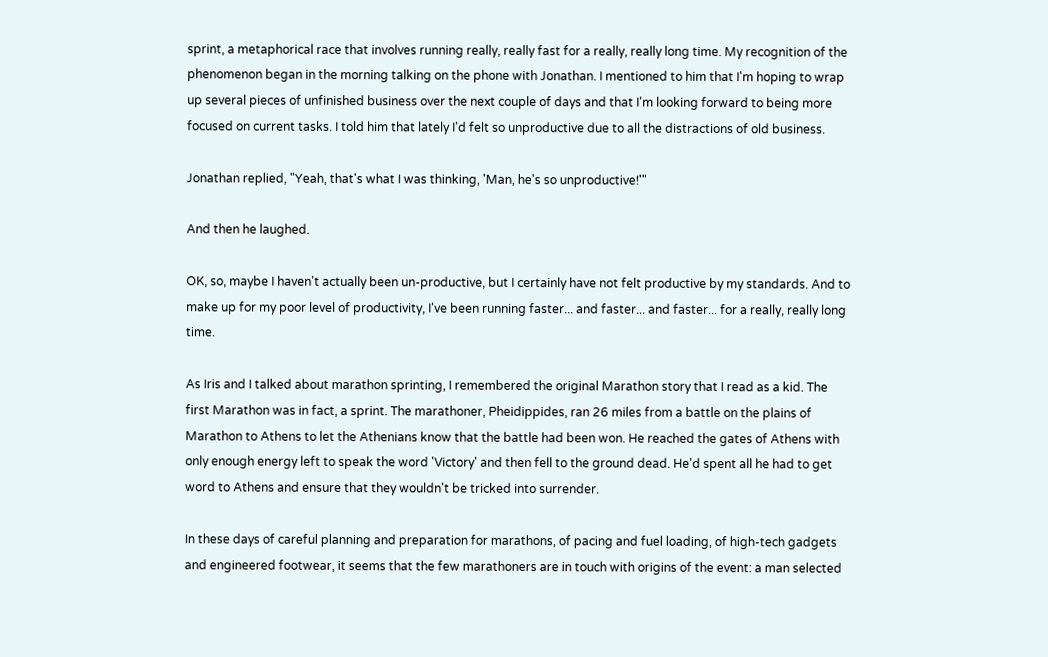sprint, a metaphorical race that involves running really, really fast for a really, really long time. My recognition of the phenomenon began in the morning talking on the phone with Jonathan. I mentioned to him that I'm hoping to wrap up several pieces of unfinished business over the next couple of days and that I'm looking forward to being more focused on current tasks. I told him that lately I'd felt so unproductive due to all the distractions of old business.

Jonathan replied, "Yeah, that's what I was thinking, 'Man, he's so unproductive!'"

And then he laughed.

OK, so, maybe I haven't actually been un-productive, but I certainly have not felt productive by my standards. And to make up for my poor level of productivity, I've been running faster... and faster... and faster... for a really, really long time.

As Iris and I talked about marathon sprinting, I remembered the original Marathon story that I read as a kid. The first Marathon was in fact, a sprint. The marathoner, Pheidippides, ran 26 miles from a battle on the plains of Marathon to Athens to let the Athenians know that the battle had been won. He reached the gates of Athens with only enough energy left to speak the word 'Victory' and then fell to the ground dead. He'd spent all he had to get word to Athens and ensure that they wouldn't be tricked into surrender.

In these days of careful planning and preparation for marathons, of pacing and fuel loading, of high-tech gadgets and engineered footwear, it seems that the few marathoners are in touch with origins of the event: a man selected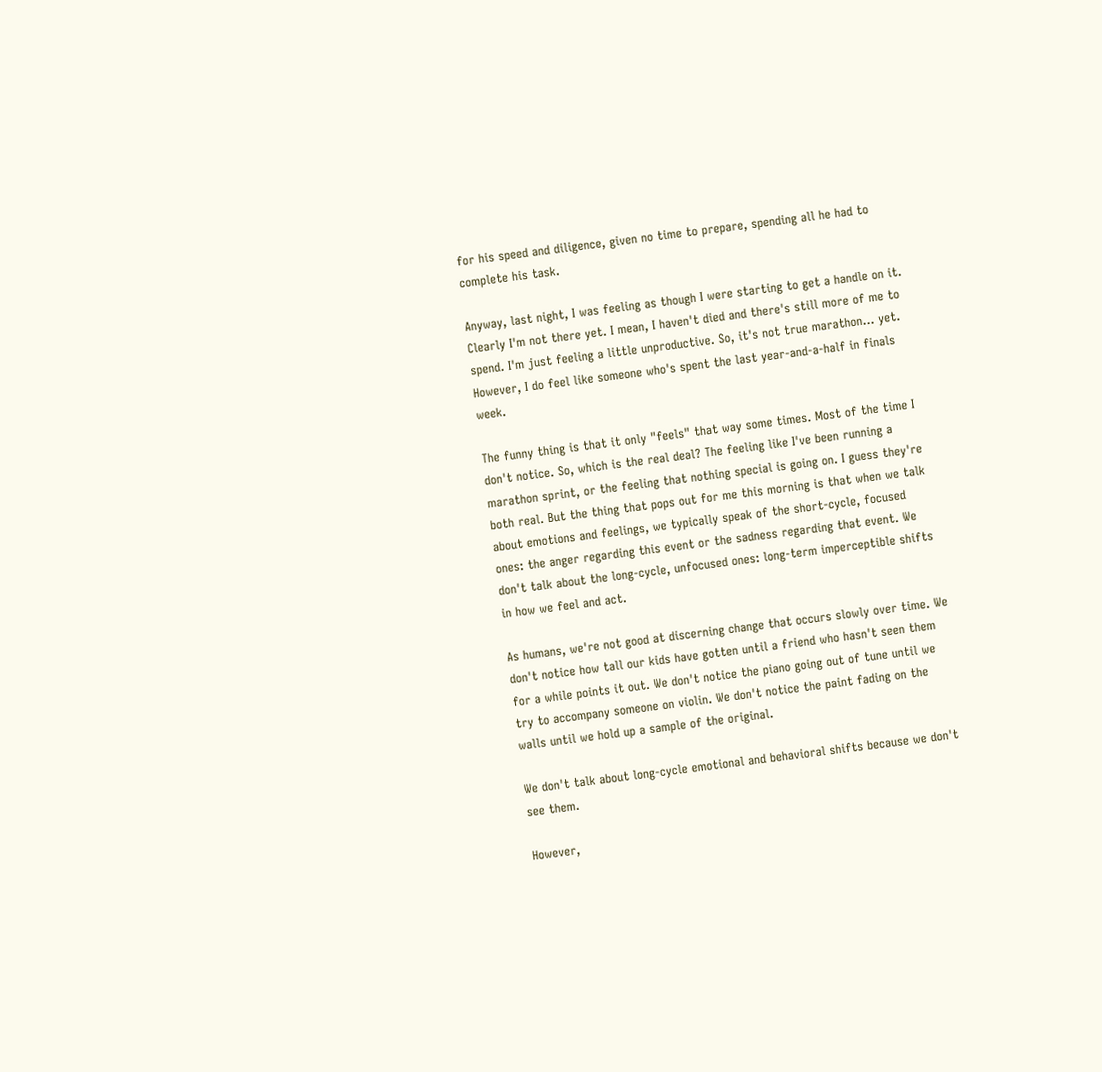for his speed and diligence, given no time to prepare, spending all he had to complete his task.

Anyway, last night, I was feeling as though I were starting to get a handle on it. Clearly I'm not there yet. I mean, I haven't died and there's still more of me to spend. I'm just feeling a little unproductive. So, it's not true marathon... yet. However, I do feel like someone who's spent the last year-and-a-half in finals week.

The funny thing is that it only "feels" that way some times. Most of the time I don't notice. So, which is the real deal? The feeling like I've been running a marathon sprint, or the feeling that nothing special is going on. I guess they're both real. But the thing that pops out for me this morning is that when we talk about emotions and feelings, we typically speak of the short-cycle, focused ones: the anger regarding this event or the sadness regarding that event. We don't talk about the long-cycle, unfocused ones: long-term imperceptible shifts in how we feel and act.

As humans, we're not good at discerning change that occurs slowly over time. We don't notice how tall our kids have gotten until a friend who hasn't seen them for a while points it out. We don't notice the piano going out of tune until we try to accompany someone on violin. We don't notice the paint fading on the walls until we hold up a sample of the original.

We don't talk about long-cycle emotional and behavioral shifts because we don't see them.

However,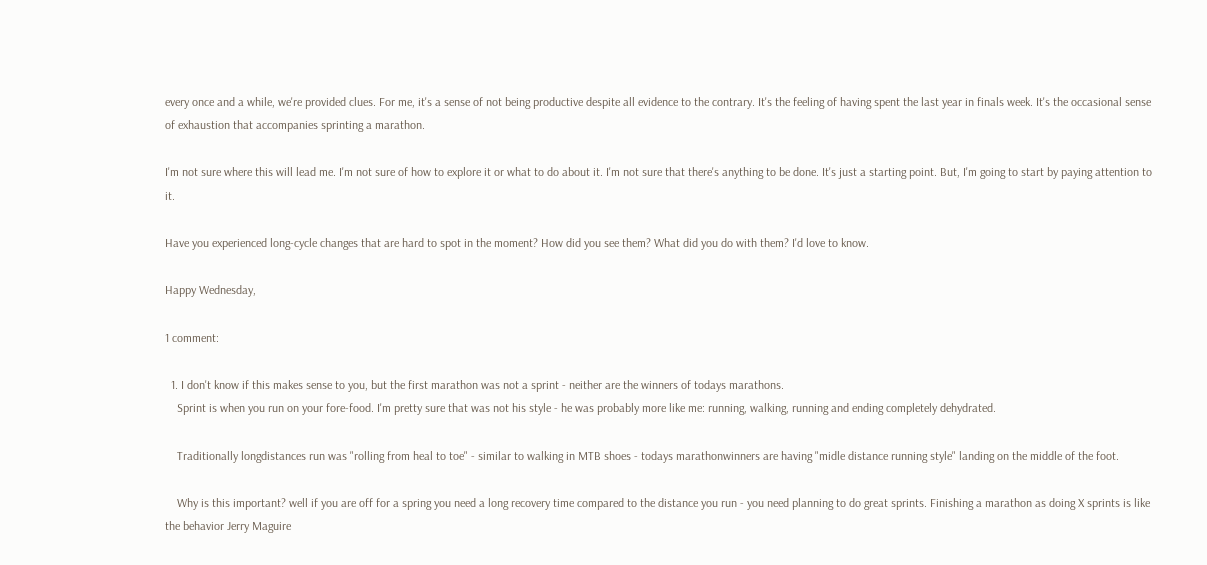every once and a while, we're provided clues. For me, it's a sense of not being productive despite all evidence to the contrary. It's the feeling of having spent the last year in finals week. It's the occasional sense of exhaustion that accompanies sprinting a marathon.

I'm not sure where this will lead me. I'm not sure of how to explore it or what to do about it. I'm not sure that there's anything to be done. It's just a starting point. But, I'm going to start by paying attention to it.

Have you experienced long-cycle changes that are hard to spot in the moment? How did you see them? What did you do with them? I'd love to know.

Happy Wednesday,

1 comment:

  1. I don't know if this makes sense to you, but the first marathon was not a sprint - neither are the winners of todays marathons.
    Sprint is when you run on your fore-food. I'm pretty sure that was not his style - he was probably more like me: running, walking, running and ending completely dehydrated.

    Traditionally longdistances run was "rolling from heal to toe" - similar to walking in MTB shoes - todays marathonwinners are having "midle distance running style" landing on the middle of the foot.

    Why is this important? well if you are off for a spring you need a long recovery time compared to the distance you run - you need planning to do great sprints. Finishing a marathon as doing X sprints is like the behavior Jerry Maguire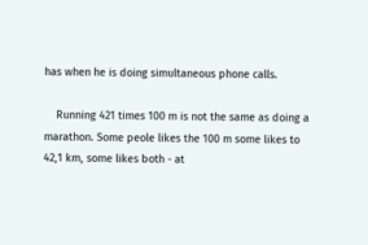has when he is doing simultaneous phone calls.

    Running 421 times 100 m is not the same as doing a marathon. Some peole likes the 100 m some likes to 42,1 km, some likes both - at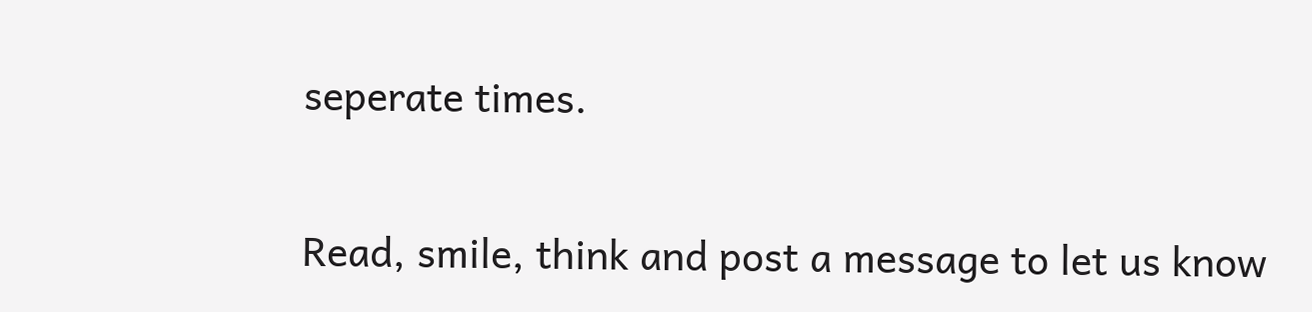seperate times.


Read, smile, think and post a message to let us know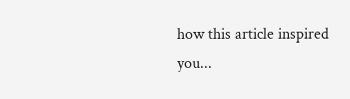how this article inspired you...